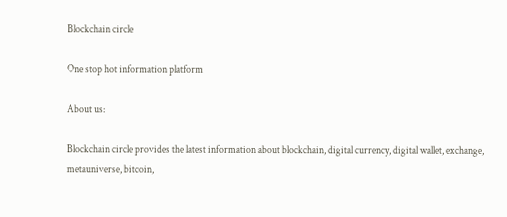Blockchain circle

One stop hot information platform

About us:

Blockchain circle provides the latest information about blockchain, digital currency, digital wallet, exchange, metauniverse, bitcoin,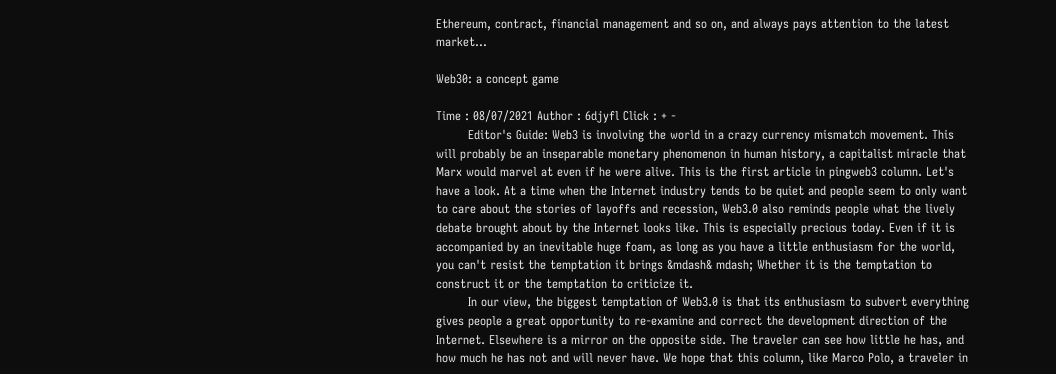Ethereum, contract, financial management and so on, and always pays attention to the latest market...

Web30: a concept game

Time : 08/07/2021 Author : 6djyfl Click : + -
        Editor's Guide: Web3 is involving the world in a crazy currency mismatch movement. This will probably be an inseparable monetary phenomenon in human history, a capitalist miracle that Marx would marvel at even if he were alive. This is the first article in pingweb3 column. Let's have a look. At a time when the Internet industry tends to be quiet and people seem to only want to care about the stories of layoffs and recession, Web3.0 also reminds people what the lively debate brought about by the Internet looks like. This is especially precious today. Even if it is accompanied by an inevitable huge foam, as long as you have a little enthusiasm for the world, you can't resist the temptation it brings &mdash& mdash; Whether it is the temptation to construct it or the temptation to criticize it.
        In our view, the biggest temptation of Web3.0 is that its enthusiasm to subvert everything gives people a great opportunity to re-examine and correct the development direction of the Internet. Elsewhere is a mirror on the opposite side. The traveler can see how little he has, and how much he has not and will never have. We hope that this column, like Marco Polo, a traveler in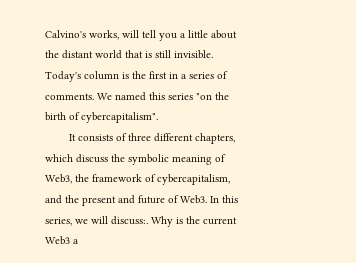Calvino's works, will tell you a little about the distant world that is still invisible. Today's column is the first in a series of comments. We named this series "on the birth of cybercapitalism".
        It consists of three different chapters, which discuss the symbolic meaning of Web3, the framework of cybercapitalism, and the present and future of Web3. In this series, we will discuss:. Why is the current Web3 a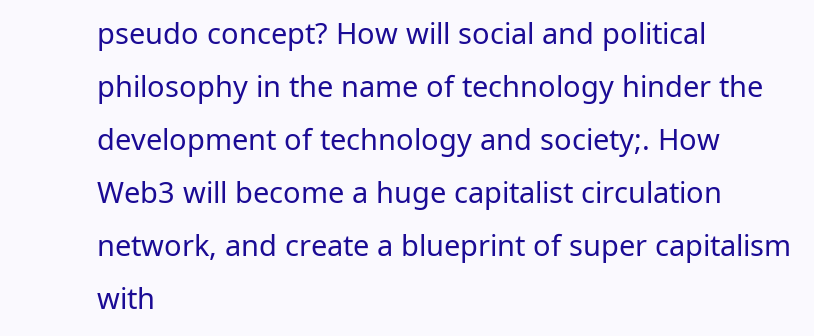pseudo concept? How will social and political philosophy in the name of technology hinder the development of technology and society;. How Web3 will become a huge capitalist circulation network, and create a blueprint of super capitalism with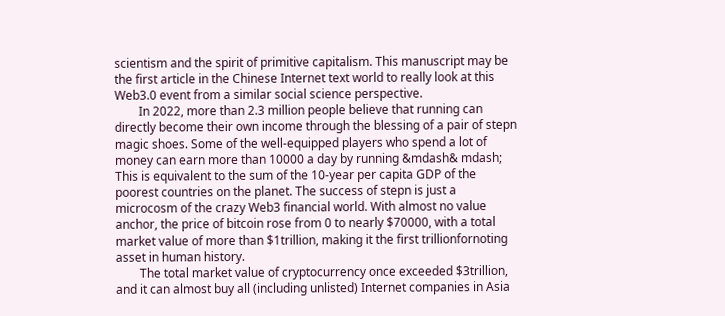scientism and the spirit of primitive capitalism. This manuscript may be the first article in the Chinese Internet text world to really look at this Web3.0 event from a similar social science perspective.
        In 2022, more than 2.3 million people believe that running can directly become their own income through the blessing of a pair of stepn magic shoes. Some of the well-equipped players who spend a lot of money can earn more than 10000 a day by running &mdash& mdash; This is equivalent to the sum of the 10-year per capita GDP of the poorest countries on the planet. The success of stepn is just a microcosm of the crazy Web3 financial world. With almost no value anchor, the price of bitcoin rose from 0 to nearly $70000, with a total market value of more than $1trillion, making it the first trillionfornoting asset in human history.
        The total market value of cryptocurrency once exceeded $3trillion, and it can almost buy all (including unlisted) Internet companies in Asia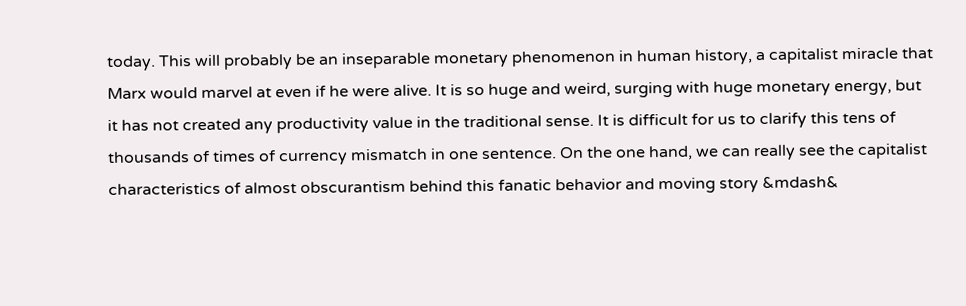today. This will probably be an inseparable monetary phenomenon in human history, a capitalist miracle that Marx would marvel at even if he were alive. It is so huge and weird, surging with huge monetary energy, but it has not created any productivity value in the traditional sense. It is difficult for us to clarify this tens of thousands of times of currency mismatch in one sentence. On the one hand, we can really see the capitalist characteristics of almost obscurantism behind this fanatic behavior and moving story &mdash&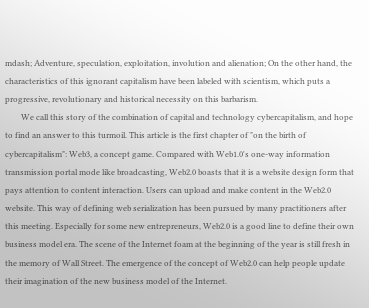mdash; Adventure, speculation, exploitation, involution and alienation; On the other hand, the characteristics of this ignorant capitalism have been labeled with scientism, which puts a progressive, revolutionary and historical necessity on this barbarism.
        We call this story of the combination of capital and technology cybercapitalism, and hope to find an answer to this turmoil. This article is the first chapter of "on the birth of cybercapitalism": Web3, a concept game. Compared with Web1.0's one-way information transmission portal mode like broadcasting, Web2.0 boasts that it is a website design form that pays attention to content interaction. Users can upload and make content in the Web2.0 website. This way of defining web serialization has been pursued by many practitioners after this meeting. Especially for some new entrepreneurs, Web2.0 is a good line to define their own business model era. The scene of the Internet foam at the beginning of the year is still fresh in the memory of Wall Street. The emergence of the concept of Web2.0 can help people update their imagination of the new business model of the Internet.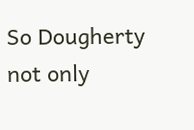So Dougherty not only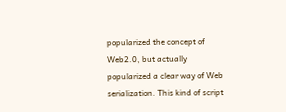popularized the concept of Web2.0, but actually popularized a clear way of Web serialization. This kind of script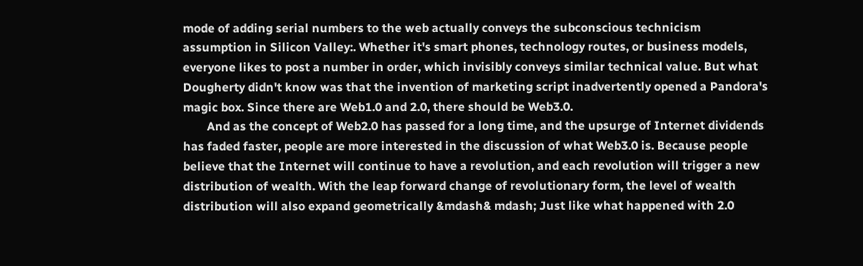mode of adding serial numbers to the web actually conveys the subconscious technicism assumption in Silicon Valley:. Whether it's smart phones, technology routes, or business models, everyone likes to post a number in order, which invisibly conveys similar technical value. But what Dougherty didn't know was that the invention of marketing script inadvertently opened a Pandora's magic box. Since there are Web1.0 and 2.0, there should be Web3.0.
        And as the concept of Web2.0 has passed for a long time, and the upsurge of Internet dividends has faded faster, people are more interested in the discussion of what Web3.0 is. Because people believe that the Internet will continue to have a revolution, and each revolution will trigger a new distribution of wealth. With the leap forward change of revolutionary form, the level of wealth distribution will also expand geometrically &mdash& mdash; Just like what happened with 2.0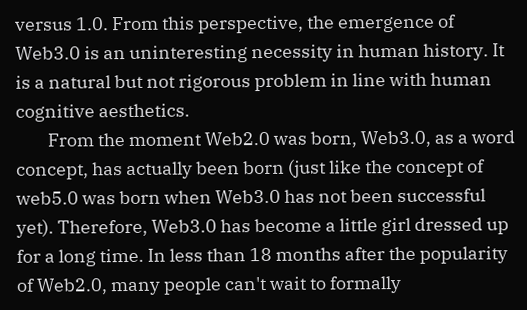versus 1.0. From this perspective, the emergence of Web3.0 is an uninteresting necessity in human history. It is a natural but not rigorous problem in line with human cognitive aesthetics.
        From the moment Web2.0 was born, Web3.0, as a word concept, has actually been born (just like the concept of web5.0 was born when Web3.0 has not been successful yet). Therefore, Web3.0 has become a little girl dressed up for a long time. In less than 18 months after the popularity of Web2.0, many people can't wait to formally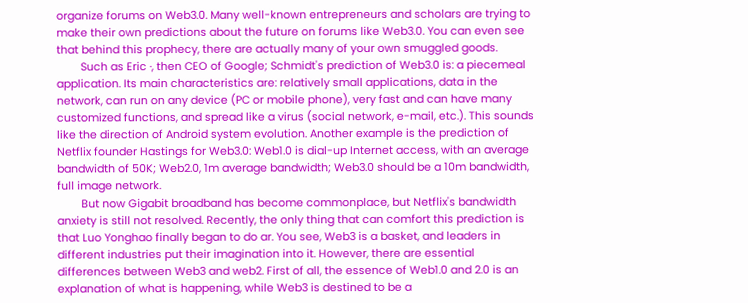organize forums on Web3.0. Many well-known entrepreneurs and scholars are trying to make their own predictions about the future on forums like Web3.0. You can even see that behind this prophecy, there are actually many of your own smuggled goods.
        Such as Eric ·, then CEO of Google; Schmidt's prediction of Web3.0 is: a piecemeal application. Its main characteristics are: relatively small applications, data in the network, can run on any device (PC or mobile phone), very fast and can have many customized functions, and spread like a virus (social network, e-mail, etc.). This sounds like the direction of Android system evolution. Another example is the prediction of Netflix founder Hastings for Web3.0: Web1.0 is dial-up Internet access, with an average bandwidth of 50K; Web2.0, 1m average bandwidth; Web3.0 should be a 10m bandwidth, full image network.
        But now Gigabit broadband has become commonplace, but Netflix's bandwidth anxiety is still not resolved. Recently, the only thing that can comfort this prediction is that Luo Yonghao finally began to do ar. You see, Web3 is a basket, and leaders in different industries put their imagination into it. However, there are essential differences between Web3 and web2. First of all, the essence of Web1.0 and 2.0 is an explanation of what is happening, while Web3 is destined to be a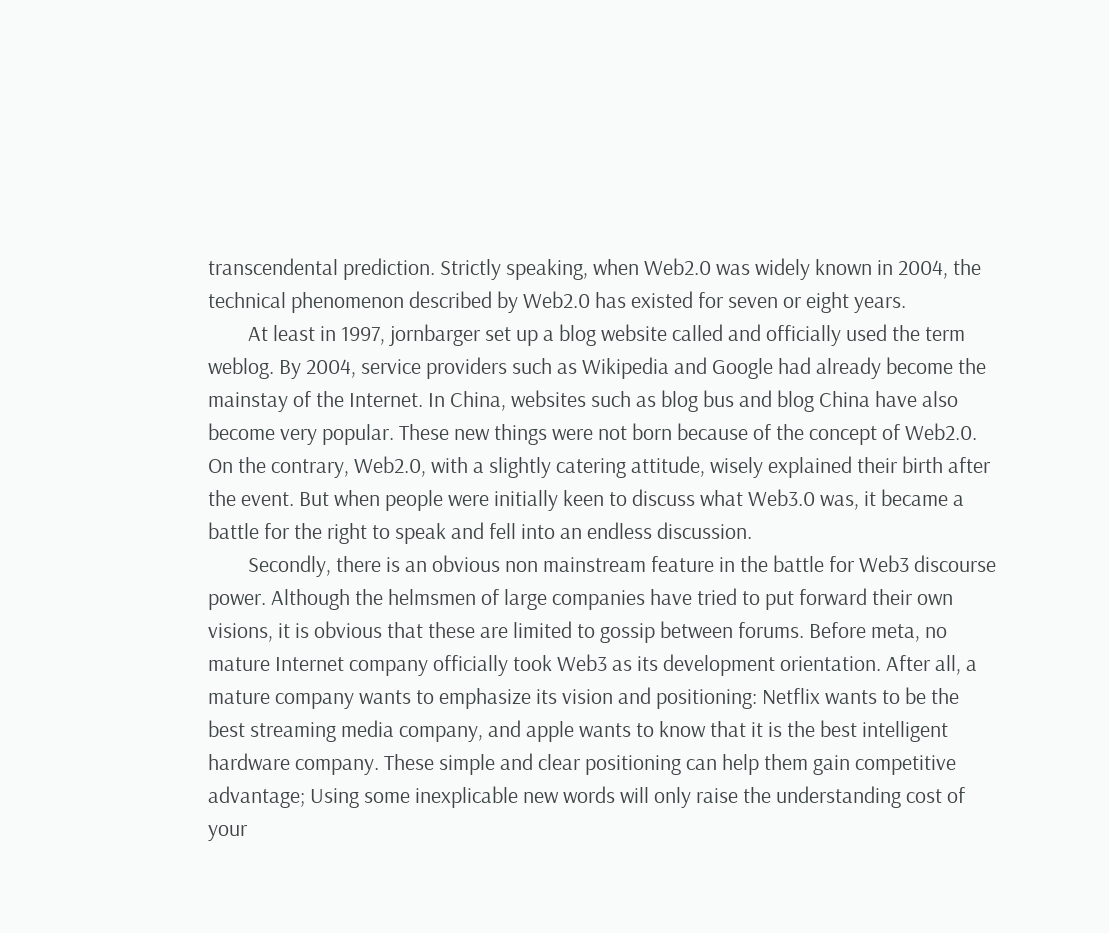transcendental prediction. Strictly speaking, when Web2.0 was widely known in 2004, the technical phenomenon described by Web2.0 has existed for seven or eight years.
        At least in 1997, jornbarger set up a blog website called and officially used the term weblog. By 2004, service providers such as Wikipedia and Google had already become the mainstay of the Internet. In China, websites such as blog bus and blog China have also become very popular. These new things were not born because of the concept of Web2.0. On the contrary, Web2.0, with a slightly catering attitude, wisely explained their birth after the event. But when people were initially keen to discuss what Web3.0 was, it became a battle for the right to speak and fell into an endless discussion.
        Secondly, there is an obvious non mainstream feature in the battle for Web3 discourse power. Although the helmsmen of large companies have tried to put forward their own visions, it is obvious that these are limited to gossip between forums. Before meta, no mature Internet company officially took Web3 as its development orientation. After all, a mature company wants to emphasize its vision and positioning: Netflix wants to be the best streaming media company, and apple wants to know that it is the best intelligent hardware company. These simple and clear positioning can help them gain competitive advantage; Using some inexplicable new words will only raise the understanding cost of your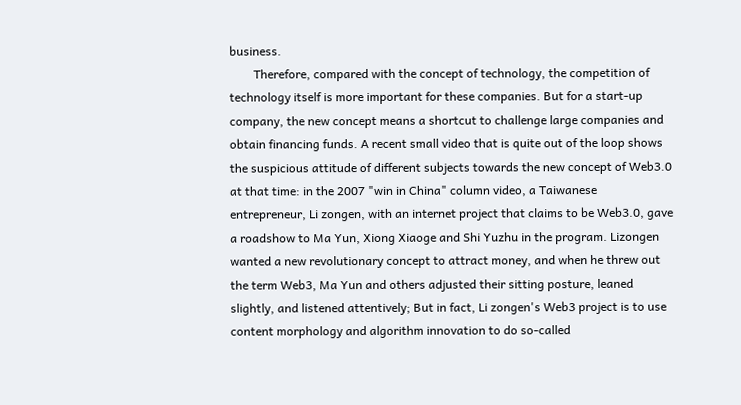business.
        Therefore, compared with the concept of technology, the competition of technology itself is more important for these companies. But for a start-up company, the new concept means a shortcut to challenge large companies and obtain financing funds. A recent small video that is quite out of the loop shows the suspicious attitude of different subjects towards the new concept of Web3.0 at that time: in the 2007 "win in China" column video, a Taiwanese entrepreneur, Li zongen, with an internet project that claims to be Web3.0, gave a roadshow to Ma Yun, Xiong Xiaoge and Shi Yuzhu in the program. Lizongen wanted a new revolutionary concept to attract money, and when he threw out the term Web3, Ma Yun and others adjusted their sitting posture, leaned slightly, and listened attentively; But in fact, Li zongen's Web3 project is to use content morphology and algorithm innovation to do so-called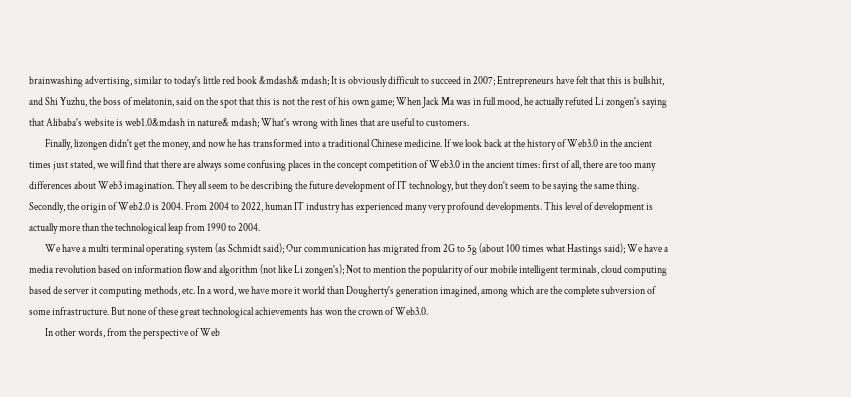brainwashing advertising, similar to today's little red book &mdash& mdash; It is obviously difficult to succeed in 2007; Entrepreneurs have felt that this is bullshit, and Shi Yuzhu, the boss of melatonin, said on the spot that this is not the rest of his own game; When Jack Ma was in full mood, he actually refuted Li zongen's saying that Alibaba's website is web1.0&mdash in nature& mdash; What's wrong with lines that are useful to customers.
        Finally, lizongen didn't get the money, and now he has transformed into a traditional Chinese medicine. If we look back at the history of Web3.0 in the ancient times just stated, we will find that there are always some confusing places in the concept competition of Web3.0 in the ancient times: first of all, there are too many differences about Web3 imagination. They all seem to be describing the future development of IT technology, but they don't seem to be saying the same thing. Secondly, the origin of Web2.0 is 2004. From 2004 to 2022, human IT industry has experienced many very profound developments. This level of development is actually more than the technological leap from 1990 to 2004.
        We have a multi terminal operating system (as Schmidt said); Our communication has migrated from 2G to 5g (about 100 times what Hastings said); We have a media revolution based on information flow and algorithm (not like Li zongen's); Not to mention the popularity of our mobile intelligent terminals, cloud computing based de server it computing methods, etc. In a word, we have more it world than Dougherty's generation imagined, among which are the complete subversion of some infrastructure. But none of these great technological achievements has won the crown of Web3.0.
        In other words, from the perspective of Web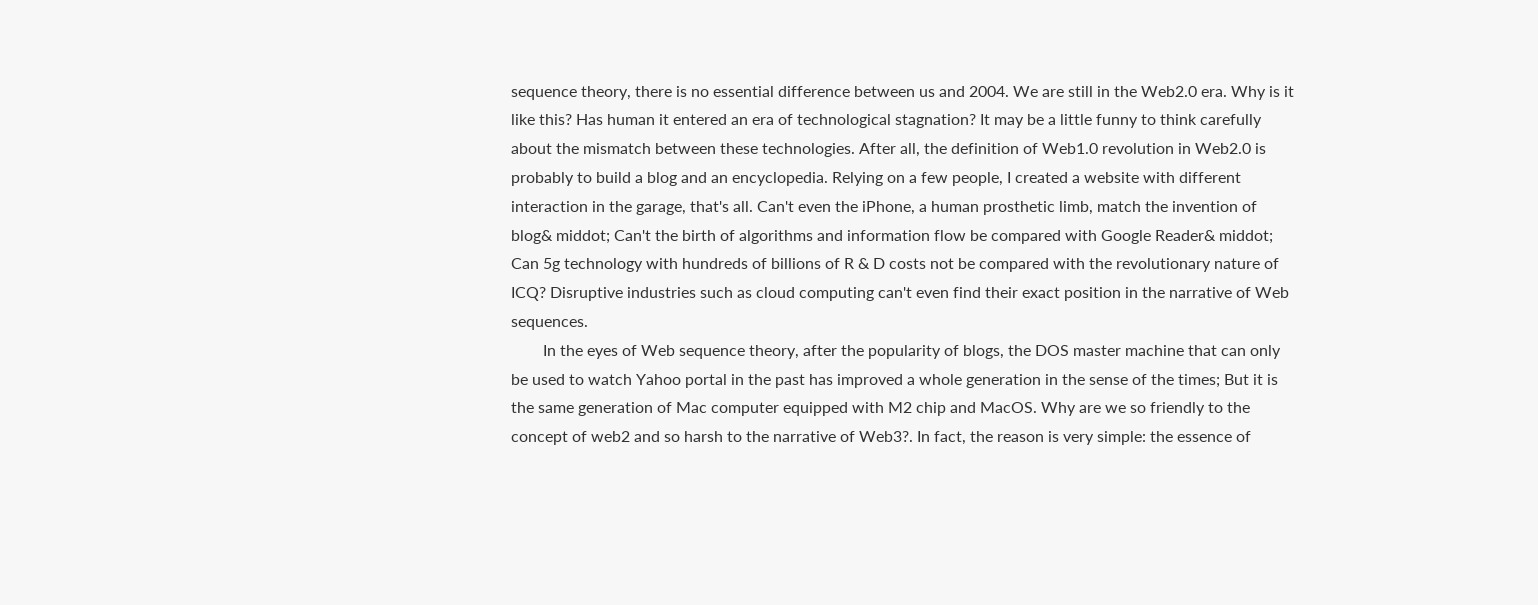sequence theory, there is no essential difference between us and 2004. We are still in the Web2.0 era. Why is it like this? Has human it entered an era of technological stagnation? It may be a little funny to think carefully about the mismatch between these technologies. After all, the definition of Web1.0 revolution in Web2.0 is probably to build a blog and an encyclopedia. Relying on a few people, I created a website with different interaction in the garage, that's all. Can't even the iPhone, a human prosthetic limb, match the invention of blog& middot; Can't the birth of algorithms and information flow be compared with Google Reader& middot; Can 5g technology with hundreds of billions of R & D costs not be compared with the revolutionary nature of ICQ? Disruptive industries such as cloud computing can't even find their exact position in the narrative of Web sequences.
        In the eyes of Web sequence theory, after the popularity of blogs, the DOS master machine that can only be used to watch Yahoo portal in the past has improved a whole generation in the sense of the times; But it is the same generation of Mac computer equipped with M2 chip and MacOS. Why are we so friendly to the concept of web2 and so harsh to the narrative of Web3?. In fact, the reason is very simple: the essence of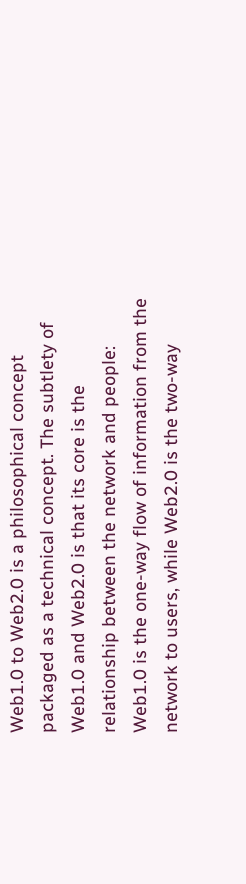Web1.0 to Web2.0 is a philosophical concept packaged as a technical concept. The subtlety of Web1.0 and Web2.0 is that its core is the relationship between the network and people: Web1.0 is the one-way flow of information from the network to users, while Web2.0 is the two-way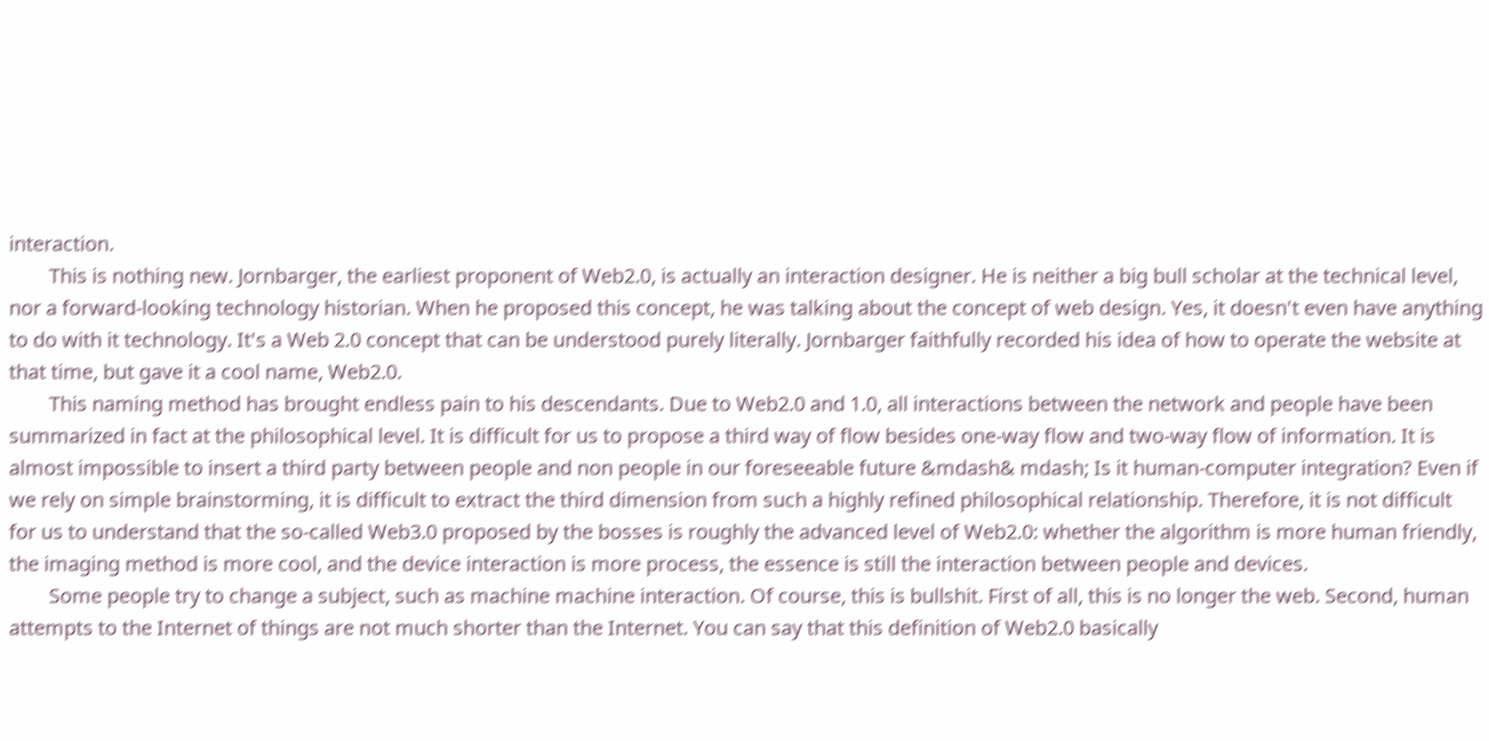interaction.
        This is nothing new. Jornbarger, the earliest proponent of Web2.0, is actually an interaction designer. He is neither a big bull scholar at the technical level, nor a forward-looking technology historian. When he proposed this concept, he was talking about the concept of web design. Yes, it doesn't even have anything to do with it technology. It's a Web 2.0 concept that can be understood purely literally. Jornbarger faithfully recorded his idea of how to operate the website at that time, but gave it a cool name, Web2.0.
        This naming method has brought endless pain to his descendants. Due to Web2.0 and 1.0, all interactions between the network and people have been summarized in fact at the philosophical level. It is difficult for us to propose a third way of flow besides one-way flow and two-way flow of information. It is almost impossible to insert a third party between people and non people in our foreseeable future &mdash& mdash; Is it human-computer integration? Even if we rely on simple brainstorming, it is difficult to extract the third dimension from such a highly refined philosophical relationship. Therefore, it is not difficult for us to understand that the so-called Web3.0 proposed by the bosses is roughly the advanced level of Web2.0: whether the algorithm is more human friendly, the imaging method is more cool, and the device interaction is more process, the essence is still the interaction between people and devices.
        Some people try to change a subject, such as machine machine interaction. Of course, this is bullshit. First of all, this is no longer the web. Second, human attempts to the Internet of things are not much shorter than the Internet. You can say that this definition of Web2.0 basically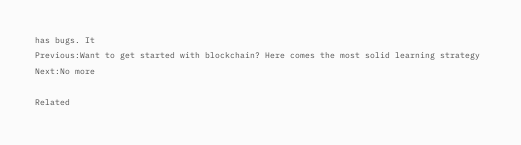has bugs. It
Previous:Want to get started with blockchain? Here comes the most solid learning strategy
Next:No more

Related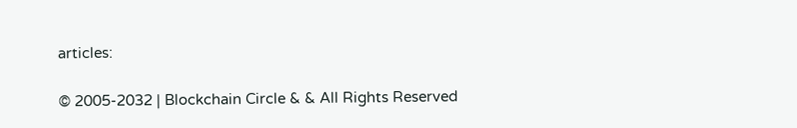articles:

© 2005-2032 | Blockchain Circle & & All Rights Reserved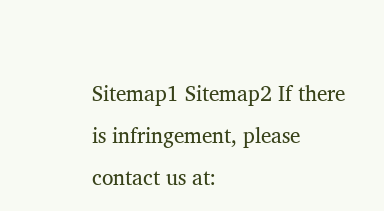Sitemap1 Sitemap2 If there is infringement, please contact us at: